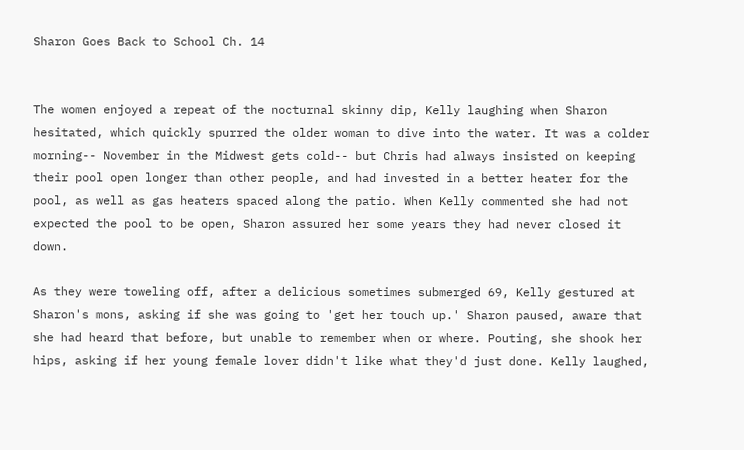Sharon Goes Back to School Ch. 14


The women enjoyed a repeat of the nocturnal skinny dip, Kelly laughing when Sharon hesitated, which quickly spurred the older woman to dive into the water. It was a colder morning-- November in the Midwest gets cold-- but Chris had always insisted on keeping their pool open longer than other people, and had invested in a better heater for the pool, as well as gas heaters spaced along the patio. When Kelly commented she had not expected the pool to be open, Sharon assured her some years they had never closed it down.

As they were toweling off, after a delicious sometimes submerged 69, Kelly gestured at Sharon's mons, asking if she was going to 'get her touch up.' Sharon paused, aware that she had heard that before, but unable to remember when or where. Pouting, she shook her hips, asking if her young female lover didn't like what they'd just done. Kelly laughed,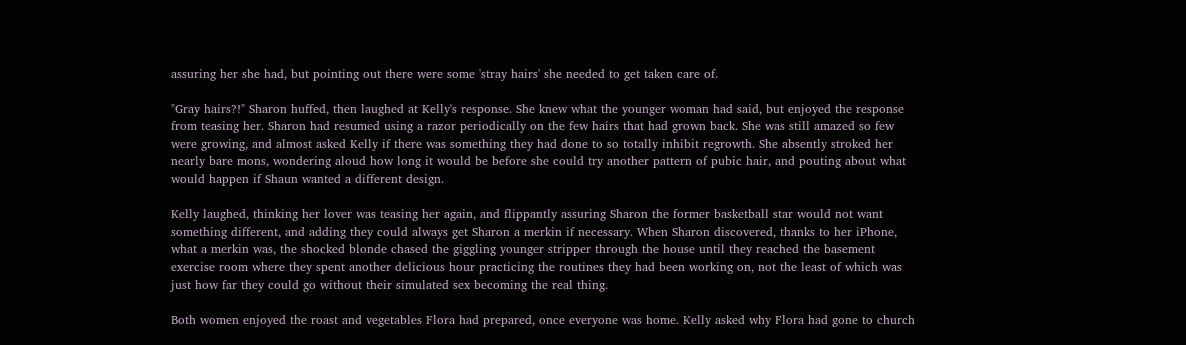assuring her she had, but pointing out there were some 'stray hairs' she needed to get taken care of.

"Gray hairs?!" Sharon huffed, then laughed at Kelly's response. She knew what the younger woman had said, but enjoyed the response from teasing her. Sharon had resumed using a razor periodically on the few hairs that had grown back. She was still amazed so few were growing, and almost asked Kelly if there was something they had done to so totally inhibit regrowth. She absently stroked her nearly bare mons, wondering aloud how long it would be before she could try another pattern of pubic hair, and pouting about what would happen if Shaun wanted a different design.

Kelly laughed, thinking her lover was teasing her again, and flippantly assuring Sharon the former basketball star would not want something different, and adding they could always get Sharon a merkin if necessary. When Sharon discovered, thanks to her iPhone, what a merkin was, the shocked blonde chased the giggling younger stripper through the house until they reached the basement exercise room where they spent another delicious hour practicing the routines they had been working on, not the least of which was just how far they could go without their simulated sex becoming the real thing.

Both women enjoyed the roast and vegetables Flora had prepared, once everyone was home. Kelly asked why Flora had gone to church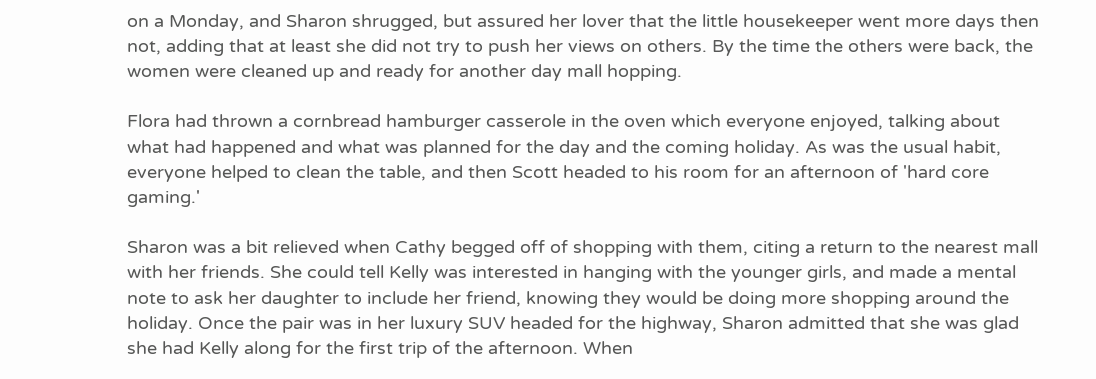on a Monday, and Sharon shrugged, but assured her lover that the little housekeeper went more days then not, adding that at least she did not try to push her views on others. By the time the others were back, the women were cleaned up and ready for another day mall hopping.

Flora had thrown a cornbread hamburger casserole in the oven which everyone enjoyed, talking about what had happened and what was planned for the day and the coming holiday. As was the usual habit, everyone helped to clean the table, and then Scott headed to his room for an afternoon of 'hard core gaming.'

Sharon was a bit relieved when Cathy begged off of shopping with them, citing a return to the nearest mall with her friends. She could tell Kelly was interested in hanging with the younger girls, and made a mental note to ask her daughter to include her friend, knowing they would be doing more shopping around the holiday. Once the pair was in her luxury SUV headed for the highway, Sharon admitted that she was glad she had Kelly along for the first trip of the afternoon. When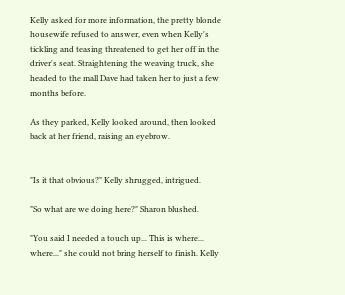Kelly asked for more information, the pretty blonde housewife refused to answer, even when Kelly's tickling and teasing threatened to get her off in the driver's seat. Straightening the weaving truck, she headed to the mall Dave had taken her to just a few months before.

As they parked, Kelly looked around, then looked back at her friend, raising an eyebrow.


"Is it that obvious?" Kelly shrugged, intrigued.

"So what are we doing here?" Sharon blushed.

"You said I needed a touch up... This is where... where..." she could not bring herself to finish. Kelly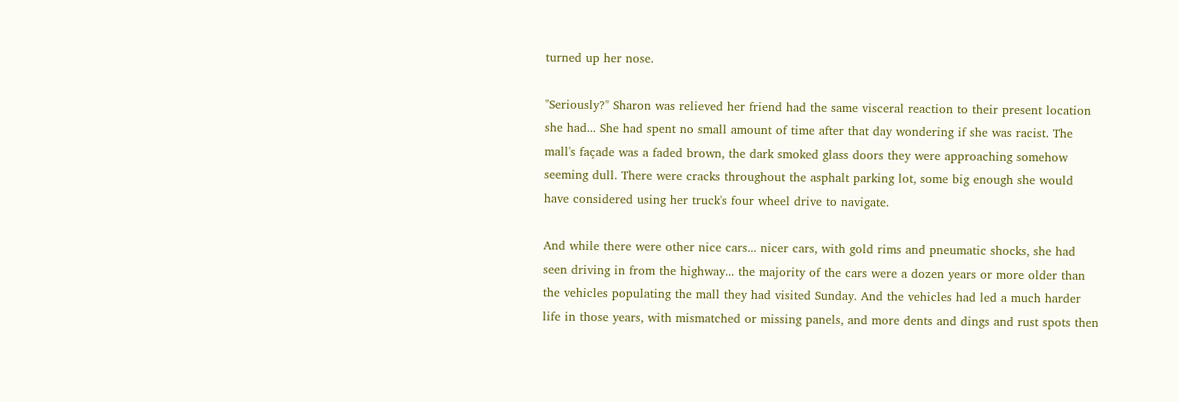turned up her nose.

"Seriously?" Sharon was relieved her friend had the same visceral reaction to their present location she had... She had spent no small amount of time after that day wondering if she was racist. The mall's façade was a faded brown, the dark smoked glass doors they were approaching somehow seeming dull. There were cracks throughout the asphalt parking lot, some big enough she would have considered using her truck's four wheel drive to navigate.

And while there were other nice cars... nicer cars, with gold rims and pneumatic shocks, she had seen driving in from the highway... the majority of the cars were a dozen years or more older than the vehicles populating the mall they had visited Sunday. And the vehicles had led a much harder life in those years, with mismatched or missing panels, and more dents and dings and rust spots then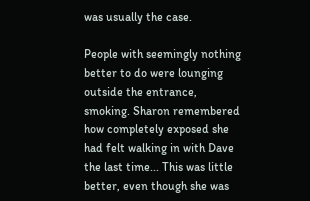was usually the case.

People with seemingly nothing better to do were lounging outside the entrance, smoking. Sharon remembered how completely exposed she had felt walking in with Dave the last time... This was little better, even though she was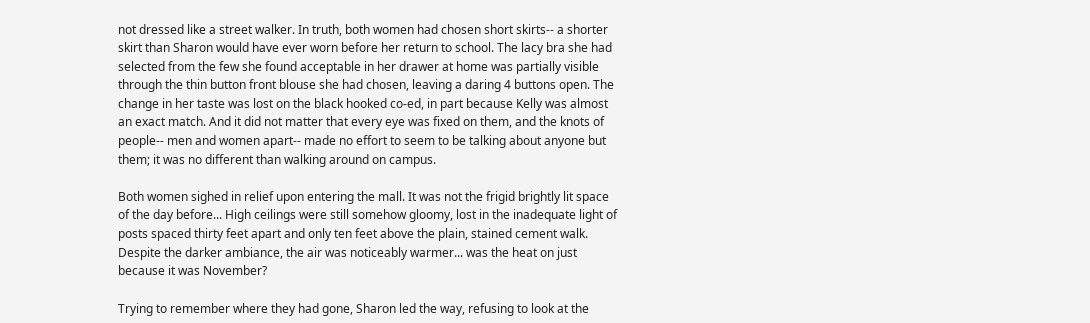not dressed like a street walker. In truth, both women had chosen short skirts-- a shorter skirt than Sharon would have ever worn before her return to school. The lacy bra she had selected from the few she found acceptable in her drawer at home was partially visible through the thin button front blouse she had chosen, leaving a daring 4 buttons open. The change in her taste was lost on the black hooked co-ed, in part because Kelly was almost an exact match. And it did not matter that every eye was fixed on them, and the knots of people-- men and women apart-- made no effort to seem to be talking about anyone but them; it was no different than walking around on campus.

Both women sighed in relief upon entering the mall. It was not the frigid brightly lit space of the day before... High ceilings were still somehow gloomy, lost in the inadequate light of posts spaced thirty feet apart and only ten feet above the plain, stained cement walk. Despite the darker ambiance, the air was noticeably warmer... was the heat on just because it was November?

Trying to remember where they had gone, Sharon led the way, refusing to look at the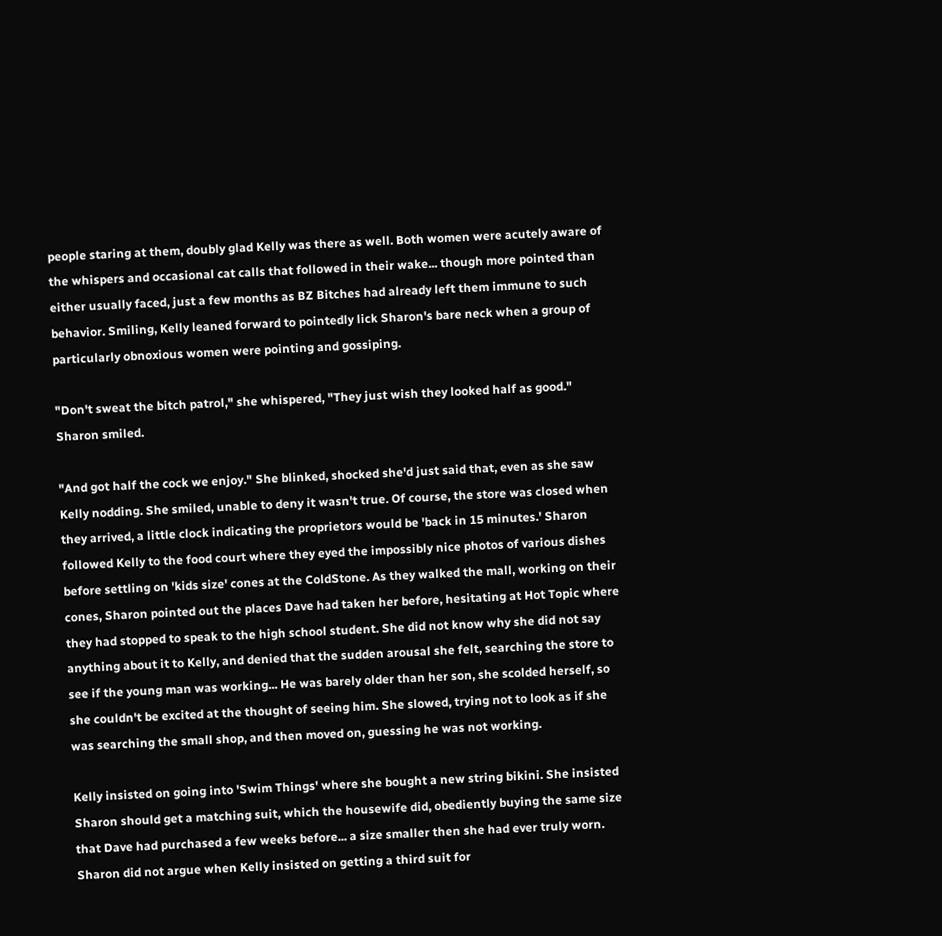people staring at them, doubly glad Kelly was there as well. Both women were acutely aware of the whispers and occasional cat calls that followed in their wake... though more pointed than either usually faced, just a few months as BZ Bitches had already left them immune to such behavior. Smiling, Kelly leaned forward to pointedly lick Sharon's bare neck when a group of particularly obnoxious women were pointing and gossiping.

"Don't sweat the bitch patrol," she whispered, "They just wish they looked half as good." Sharon smiled.

"And got half the cock we enjoy." She blinked, shocked she'd just said that, even as she saw Kelly nodding. She smiled, unable to deny it wasn't true. Of course, the store was closed when they arrived, a little clock indicating the proprietors would be 'back in 15 minutes.' Sharon followed Kelly to the food court where they eyed the impossibly nice photos of various dishes before settling on 'kids size' cones at the ColdStone. As they walked the mall, working on their cones, Sharon pointed out the places Dave had taken her before, hesitating at Hot Topic where they had stopped to speak to the high school student. She did not know why she did not say anything about it to Kelly, and denied that the sudden arousal she felt, searching the store to see if the young man was working... He was barely older than her son, she scolded herself, so she couldn't be excited at the thought of seeing him. She slowed, trying not to look as if she was searching the small shop, and then moved on, guessing he was not working.

Kelly insisted on going into 'Swim Things' where she bought a new string bikini. She insisted Sharon should get a matching suit, which the housewife did, obediently buying the same size that Dave had purchased a few weeks before... a size smaller then she had ever truly worn. Sharon did not argue when Kelly insisted on getting a third suit for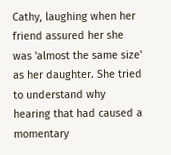Cathy, laughing when her friend assured her she was 'almost the same size' as her daughter. She tried to understand why hearing that had caused a momentary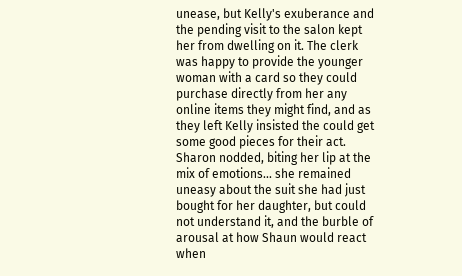unease, but Kelly's exuberance and the pending visit to the salon kept her from dwelling on it. The clerk was happy to provide the younger woman with a card so they could purchase directly from her any online items they might find, and as they left Kelly insisted the could get some good pieces for their act. Sharon nodded, biting her lip at the mix of emotions... she remained uneasy about the suit she had just bought for her daughter, but could not understand it, and the burble of arousal at how Shaun would react when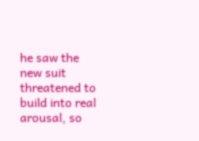he saw the new suit threatened to build into real arousal, so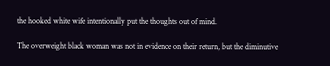the hooked white wife intentionally put the thoughts out of mind.

The overweight black woman was not in evidence on their return, but the diminutive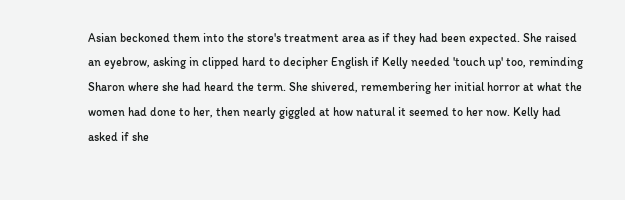Asian beckoned them into the store's treatment area as if they had been expected. She raised an eyebrow, asking in clipped hard to decipher English if Kelly needed 'touch up' too, reminding Sharon where she had heard the term. She shivered, remembering her initial horror at what the women had done to her, then nearly giggled at how natural it seemed to her now. Kelly had asked if she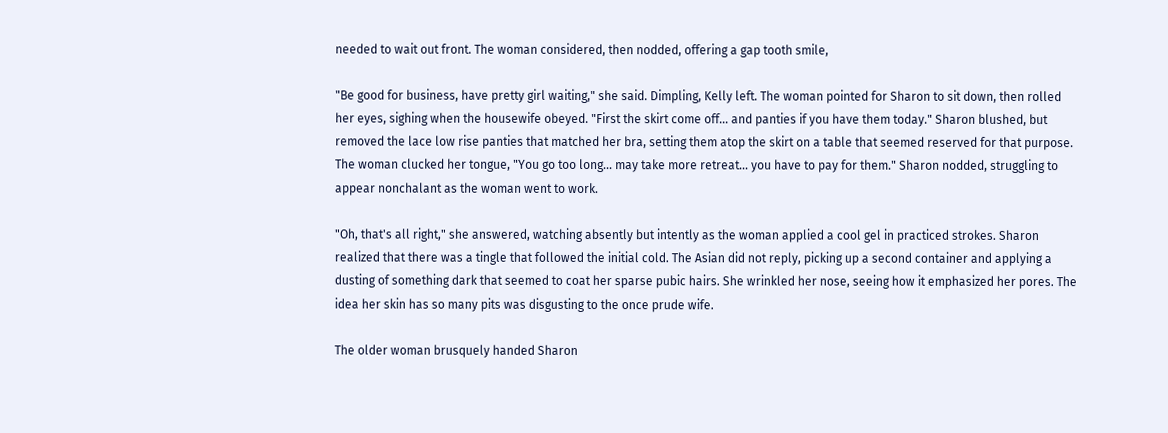needed to wait out front. The woman considered, then nodded, offering a gap tooth smile,

"Be good for business, have pretty girl waiting," she said. Dimpling, Kelly left. The woman pointed for Sharon to sit down, then rolled her eyes, sighing when the housewife obeyed. "First the skirt come off... and panties if you have them today." Sharon blushed, but removed the lace low rise panties that matched her bra, setting them atop the skirt on a table that seemed reserved for that purpose. The woman clucked her tongue, "You go too long... may take more retreat... you have to pay for them." Sharon nodded, struggling to appear nonchalant as the woman went to work.

"Oh, that's all right," she answered, watching absently but intently as the woman applied a cool gel in practiced strokes. Sharon realized that there was a tingle that followed the initial cold. The Asian did not reply, picking up a second container and applying a dusting of something dark that seemed to coat her sparse pubic hairs. She wrinkled her nose, seeing how it emphasized her pores. The idea her skin has so many pits was disgusting to the once prude wife.

The older woman brusquely handed Sharon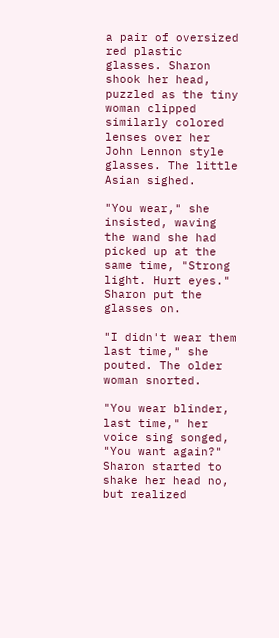a pair of oversized red plastic glasses. Sharon shook her head, puzzled as the tiny woman clipped similarly colored lenses over her John Lennon style glasses. The little Asian sighed.

"You wear," she insisted, waving the wand she had picked up at the same time, "Strong light. Hurt eyes." Sharon put the glasses on.

"I didn't wear them last time," she pouted. The older woman snorted.

"You wear blinder, last time," her voice sing songed, "You want again?" Sharon started to shake her head no, but realized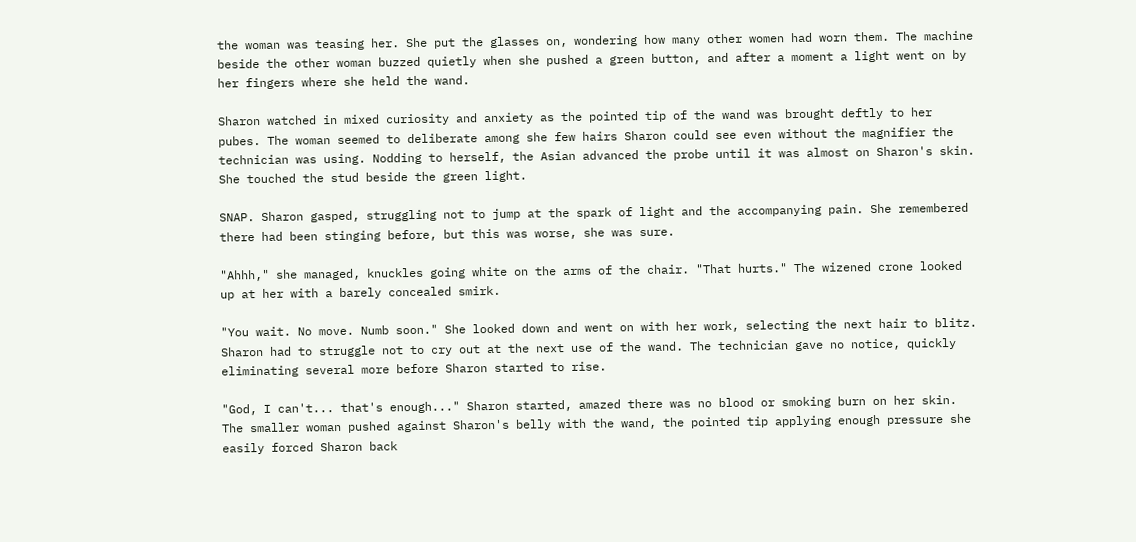the woman was teasing her. She put the glasses on, wondering how many other women had worn them. The machine beside the other woman buzzed quietly when she pushed a green button, and after a moment a light went on by her fingers where she held the wand.

Sharon watched in mixed curiosity and anxiety as the pointed tip of the wand was brought deftly to her pubes. The woman seemed to deliberate among she few hairs Sharon could see even without the magnifier the technician was using. Nodding to herself, the Asian advanced the probe until it was almost on Sharon's skin. She touched the stud beside the green light.

SNAP. Sharon gasped, struggling not to jump at the spark of light and the accompanying pain. She remembered there had been stinging before, but this was worse, she was sure.

"Ahhh," she managed, knuckles going white on the arms of the chair. "That hurts." The wizened crone looked up at her with a barely concealed smirk.

"You wait. No move. Numb soon." She looked down and went on with her work, selecting the next hair to blitz. Sharon had to struggle not to cry out at the next use of the wand. The technician gave no notice, quickly eliminating several more before Sharon started to rise.

"God, I can't... that's enough..." Sharon started, amazed there was no blood or smoking burn on her skin. The smaller woman pushed against Sharon's belly with the wand, the pointed tip applying enough pressure she easily forced Sharon back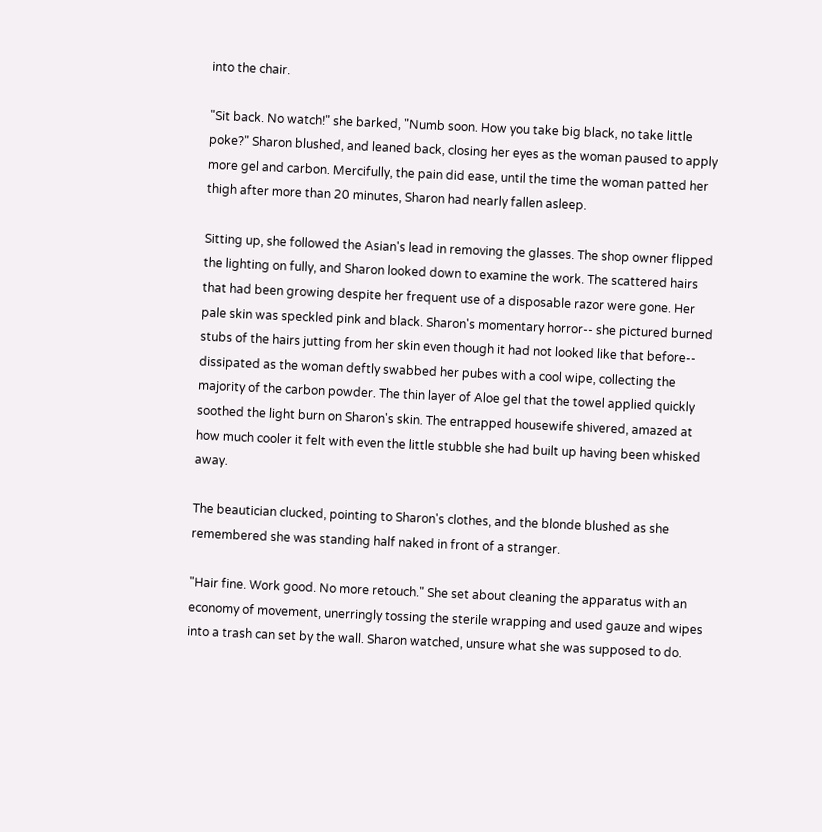into the chair.

"Sit back. No watch!" she barked, "Numb soon. How you take big black, no take little poke?" Sharon blushed, and leaned back, closing her eyes as the woman paused to apply more gel and carbon. Mercifully, the pain did ease, until the time the woman patted her thigh after more than 20 minutes, Sharon had nearly fallen asleep.

Sitting up, she followed the Asian's lead in removing the glasses. The shop owner flipped the lighting on fully, and Sharon looked down to examine the work. The scattered hairs that had been growing despite her frequent use of a disposable razor were gone. Her pale skin was speckled pink and black. Sharon's momentary horror-- she pictured burned stubs of the hairs jutting from her skin even though it had not looked like that before-- dissipated as the woman deftly swabbed her pubes with a cool wipe, collecting the majority of the carbon powder. The thin layer of Aloe gel that the towel applied quickly soothed the light burn on Sharon's skin. The entrapped housewife shivered, amazed at how much cooler it felt with even the little stubble she had built up having been whisked away.

The beautician clucked, pointing to Sharon's clothes, and the blonde blushed as she remembered she was standing half naked in front of a stranger.

"Hair fine. Work good. No more retouch." She set about cleaning the apparatus with an economy of movement, unerringly tossing the sterile wrapping and used gauze and wipes into a trash can set by the wall. Sharon watched, unsure what she was supposed to do.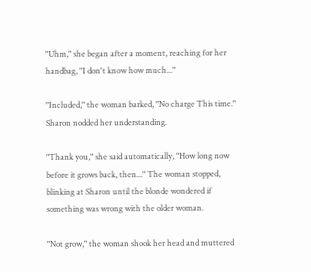"Uhm," she began after a moment, reaching for her handbag, "I don't know how much..."

"Included," the woman barked, "No charge This time." Sharon nodded her understanding.

"Thank you," she said automatically, "How long now before it grows back, then..." The woman stopped, blinking at Sharon until the blonde wondered if something was wrong with the older woman.

"Not grow," the woman shook her head and muttered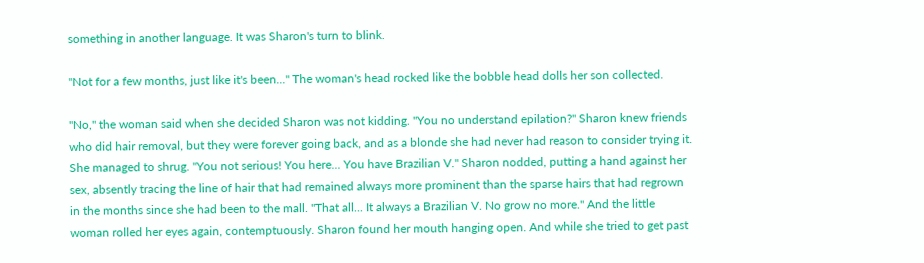something in another language. It was Sharon's turn to blink.

"Not for a few months, just like it's been..." The woman's head rocked like the bobble head dolls her son collected.

"No," the woman said when she decided Sharon was not kidding. "You no understand epilation?" Sharon knew friends who did hair removal, but they were forever going back, and as a blonde she had never had reason to consider trying it. She managed to shrug. "You not serious! You here... You have Brazilian V." Sharon nodded, putting a hand against her sex, absently tracing the line of hair that had remained always more prominent than the sparse hairs that had regrown in the months since she had been to the mall. "That all... It always a Brazilian V. No grow no more." And the little woman rolled her eyes again, contemptuously. Sharon found her mouth hanging open. And while she tried to get past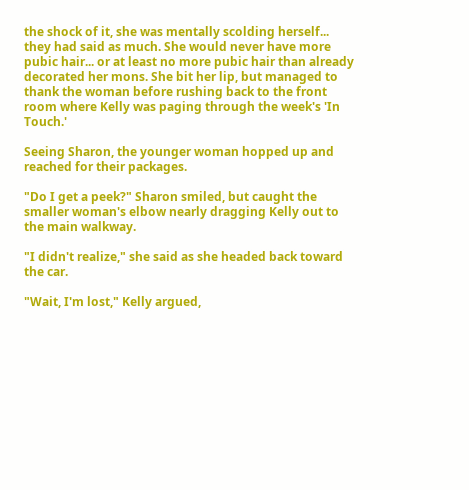the shock of it, she was mentally scolding herself... they had said as much. She would never have more pubic hair... or at least no more pubic hair than already decorated her mons. She bit her lip, but managed to thank the woman before rushing back to the front room where Kelly was paging through the week's 'In Touch.'

Seeing Sharon, the younger woman hopped up and reached for their packages.

"Do I get a peek?" Sharon smiled, but caught the smaller woman's elbow nearly dragging Kelly out to the main walkway.

"I didn't realize," she said as she headed back toward the car.

"Wait, I'm lost," Kelly argued,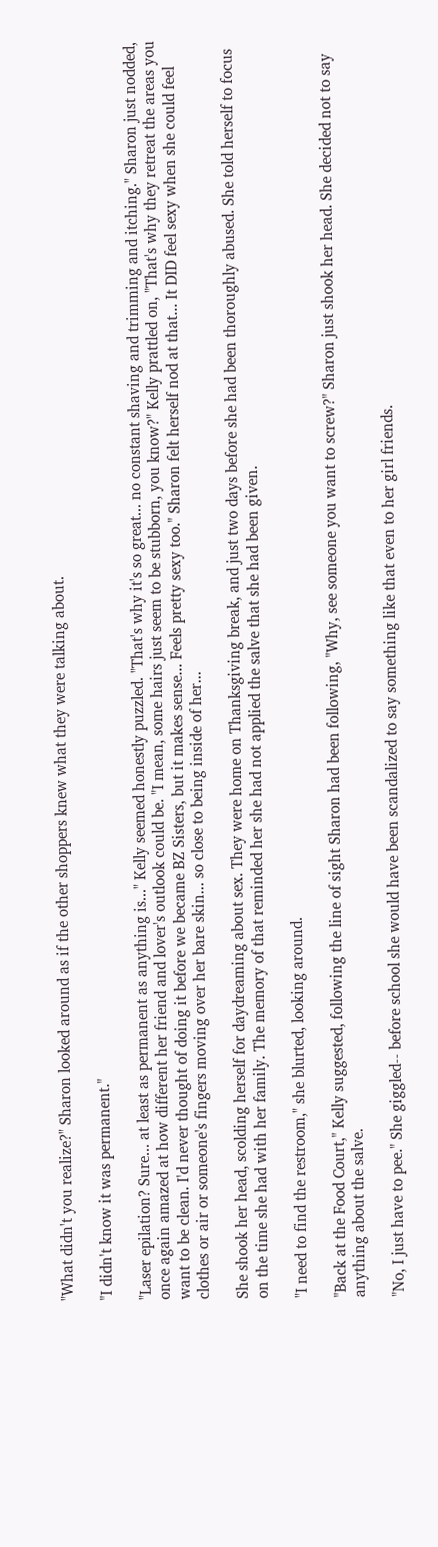"What didn't you realize?" Sharon looked around as if the other shoppers knew what they were talking about.

"I didn't know it was permanent."

"Laser epilation? Sure... at least as permanent as anything is..." Kelly seemed honestly puzzled. "That's why it's so great... no constant shaving and trimming and itching." Sharon just nodded, once again amazed at how different her friend and lover's outlook could be. "I mean, some hairs just seem to be stubborn, you know?" Kelly prattled on, "That's why they retreat the areas you want to be clean. I'd never thought of doing it before we became BZ Sisters, but it makes sense... Feels pretty sexy too." Sharon felt herself nod at that... It DID feel sexy when she could feel clothes or air or someone's fingers moving over her bare skin... so close to being inside of her...

She shook her head, scolding herself for daydreaming about sex. They were home on Thanksgiving break, and just two days before she had been thoroughly abused. She told herself to focus on the time she had with her family. The memory of that reminded her she had not applied the salve that she had been given.

"I need to find the restroom," she blurted, looking around.

"Back at the Food Court," Kelly suggested, following the line of sight Sharon had been following, "Why, see someone you want to screw?" Sharon just shook her head. She decided not to say anything about the salve.

"No, I just have to pee." She giggled-- before school she would have been scandalized to say something like that even to her girl friends.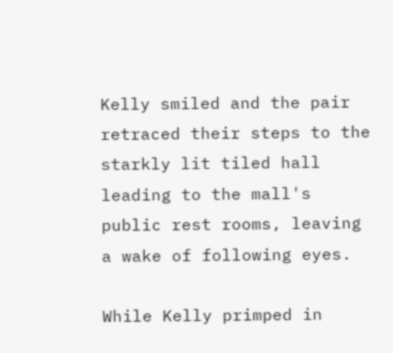Kelly smiled and the pair retraced their steps to the starkly lit tiled hall leading to the mall's public rest rooms, leaving a wake of following eyes.

While Kelly primped in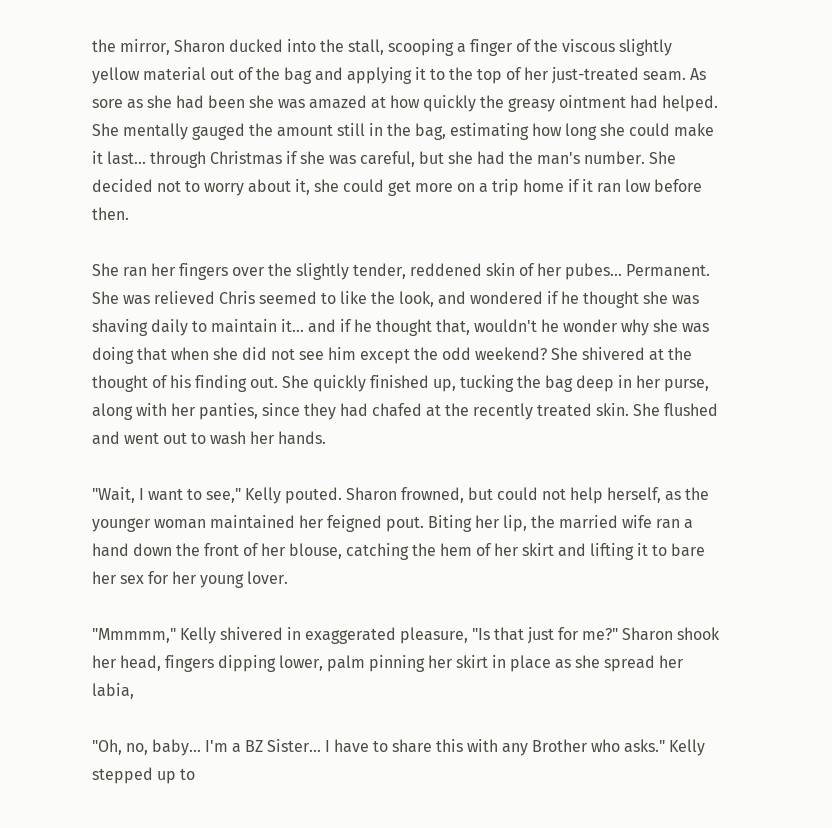the mirror, Sharon ducked into the stall, scooping a finger of the viscous slightly yellow material out of the bag and applying it to the top of her just-treated seam. As sore as she had been she was amazed at how quickly the greasy ointment had helped. She mentally gauged the amount still in the bag, estimating how long she could make it last... through Christmas if she was careful, but she had the man's number. She decided not to worry about it, she could get more on a trip home if it ran low before then.

She ran her fingers over the slightly tender, reddened skin of her pubes... Permanent. She was relieved Chris seemed to like the look, and wondered if he thought she was shaving daily to maintain it... and if he thought that, wouldn't he wonder why she was doing that when she did not see him except the odd weekend? She shivered at the thought of his finding out. She quickly finished up, tucking the bag deep in her purse, along with her panties, since they had chafed at the recently treated skin. She flushed and went out to wash her hands.

"Wait, I want to see," Kelly pouted. Sharon frowned, but could not help herself, as the younger woman maintained her feigned pout. Biting her lip, the married wife ran a hand down the front of her blouse, catching the hem of her skirt and lifting it to bare her sex for her young lover.

"Mmmmm," Kelly shivered in exaggerated pleasure, "Is that just for me?" Sharon shook her head, fingers dipping lower, palm pinning her skirt in place as she spread her labia,

"Oh, no, baby... I'm a BZ Sister... I have to share this with any Brother who asks." Kelly stepped up to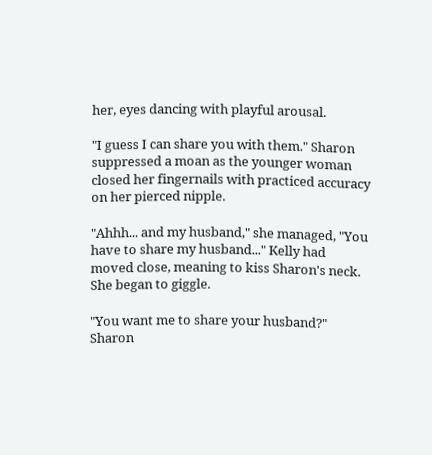her, eyes dancing with playful arousal.

"I guess I can share you with them." Sharon suppressed a moan as the younger woman closed her fingernails with practiced accuracy on her pierced nipple.

"Ahhh... and my husband," she managed, "You have to share my husband..." Kelly had moved close, meaning to kiss Sharon's neck. She began to giggle.

"You want me to share your husband?" Sharon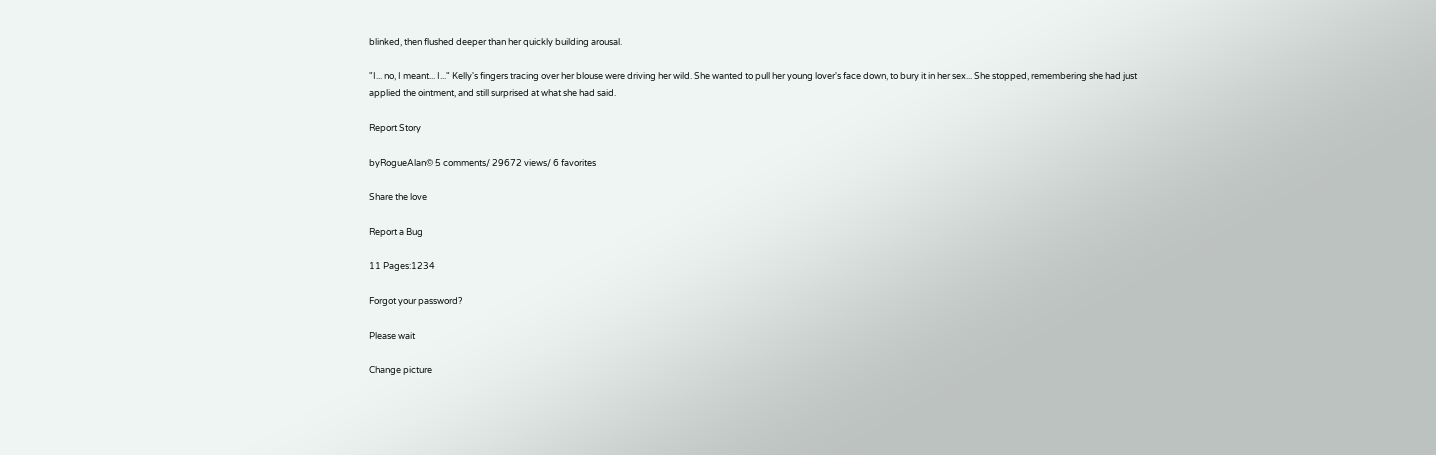blinked, then flushed deeper than her quickly building arousal.

"I... no, I meant... I..." Kelly's fingers tracing over her blouse were driving her wild. She wanted to pull her young lover's face down, to bury it in her sex... She stopped, remembering she had just applied the ointment, and still surprised at what she had said.

Report Story

byRogueAlan© 5 comments/ 29672 views/ 6 favorites

Share the love

Report a Bug

11 Pages:1234

Forgot your password?

Please wait

Change picture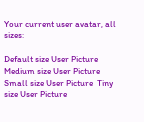Your current user avatar, all sizes:

Default size User Picture  Medium size User Picture  Small size User Picture  Tiny size User Picture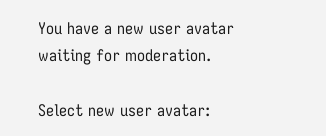You have a new user avatar waiting for moderation.

Select new user avatar: